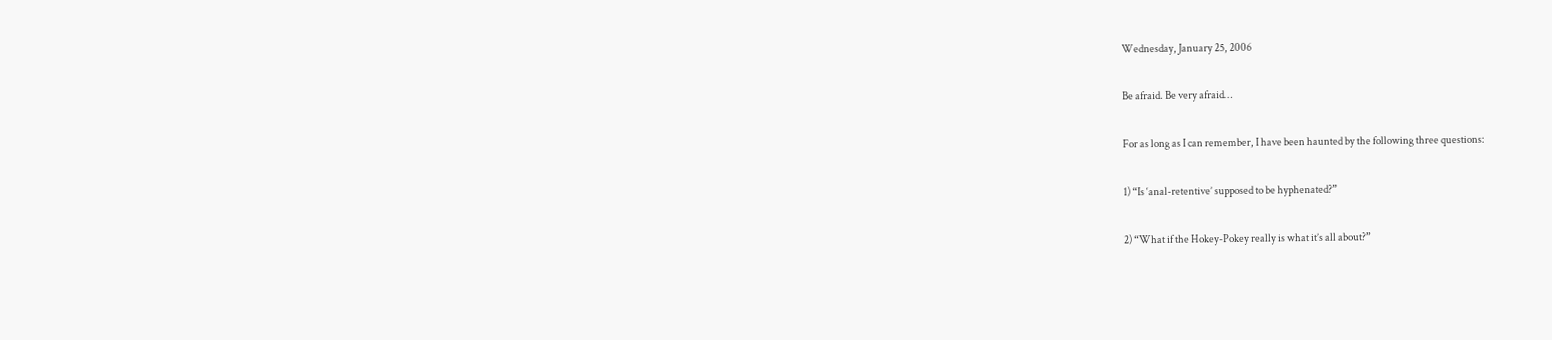Wednesday, January 25, 2006

Be afraid. Be very afraid…

For as long as I can remember, I have been haunted by the following three questions:

1) “Is ‘anal-retentive’ supposed to be hyphenated?”

2) “What if the Hokey-Pokey really is what it’s all about?”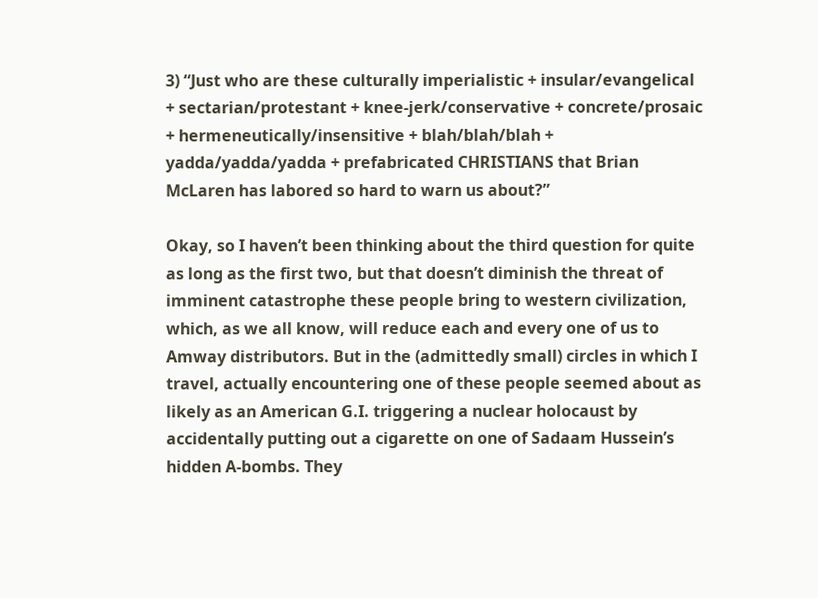3) “Just who are these culturally imperialistic + insular/evangelical + sectarian/protestant + knee-jerk/conservative + concrete/prosaic + hermeneutically/insensitive + blah/blah/blah + yadda/yadda/yadda + prefabricated CHRISTIANS that Brian McLaren has labored so hard to warn us about?”

Okay, so I haven’t been thinking about the third question for quite as long as the first two, but that doesn’t diminish the threat of imminent catastrophe these people bring to western civilization, which, as we all know, will reduce each and every one of us to Amway distributors. But in the (admittedly small) circles in which I travel, actually encountering one of these people seemed about as likely as an American G.I. triggering a nuclear holocaust by accidentally putting out a cigarette on one of Sadaam Hussein’s hidden A-bombs. They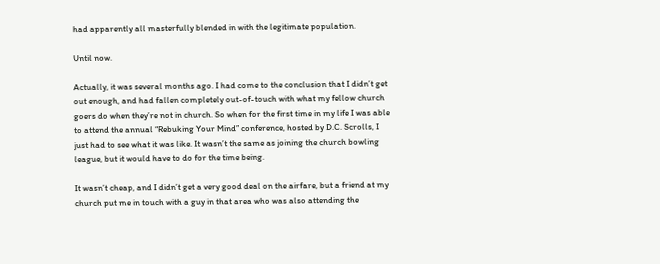had apparently all masterfully blended in with the legitimate population.

Until now.

Actually, it was several months ago. I had come to the conclusion that I didn’t get out enough, and had fallen completely out-of-touch with what my fellow church goers do when they’re not in church. So when for the first time in my life I was able to attend the annual “Rebuking Your Mind” conference, hosted by D.C. Scrolls, I just had to see what it was like. It wasn’t the same as joining the church bowling league, but it would have to do for the time being.

It wasn’t cheap, and I didn’t get a very good deal on the airfare, but a friend at my church put me in touch with a guy in that area who was also attending the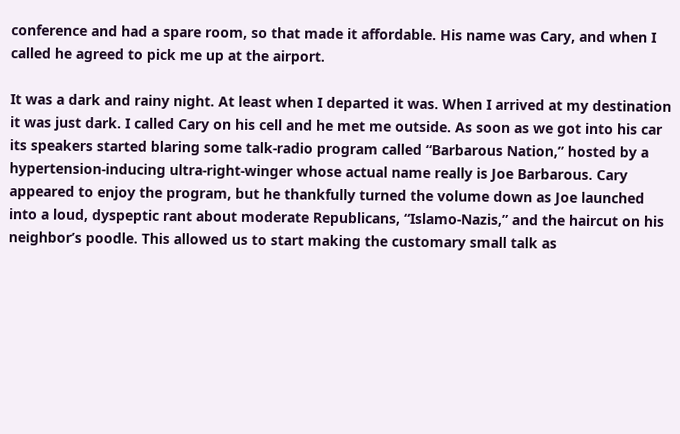conference and had a spare room, so that made it affordable. His name was Cary, and when I called he agreed to pick me up at the airport.

It was a dark and rainy night. At least when I departed it was. When I arrived at my destination it was just dark. I called Cary on his cell and he met me outside. As soon as we got into his car its speakers started blaring some talk-radio program called “Barbarous Nation,” hosted by a hypertension-inducing ultra-right-winger whose actual name really is Joe Barbarous. Cary appeared to enjoy the program, but he thankfully turned the volume down as Joe launched into a loud, dyspeptic rant about moderate Republicans, “Islamo-Nazis,” and the haircut on his neighbor’s poodle. This allowed us to start making the customary small talk as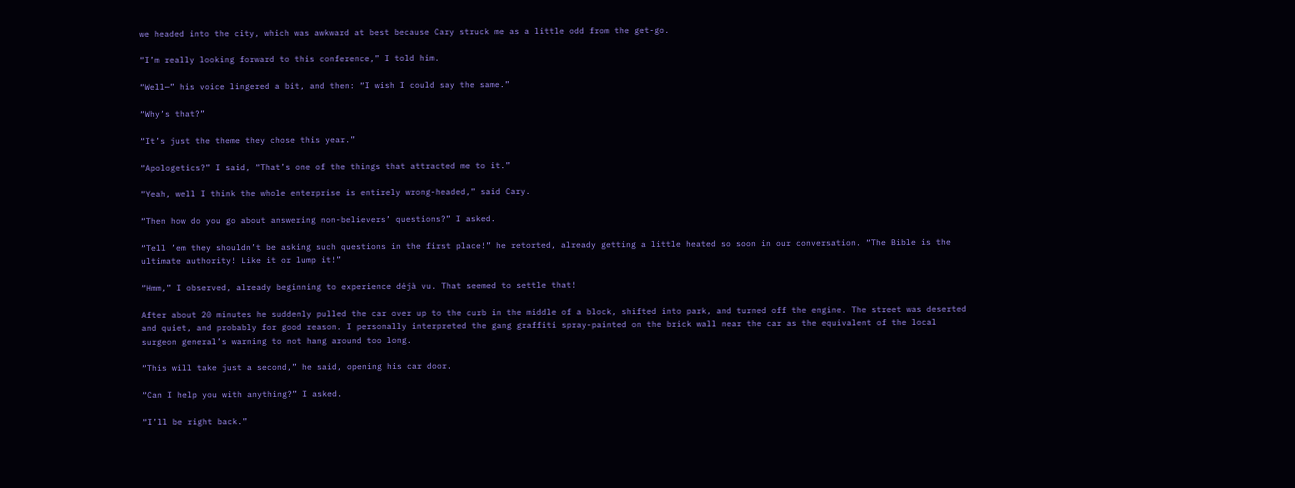we headed into the city, which was awkward at best because Cary struck me as a little odd from the get-go.

“I’m really looking forward to this conference,” I told him.

“Well—” his voice lingered a bit, and then: “I wish I could say the same.”

“Why’s that?”

“It’s just the theme they chose this year.”

“Apologetics?” I said, “That’s one of the things that attracted me to it.”

“Yeah, well I think the whole enterprise is entirely wrong-headed,” said Cary.

“Then how do you go about answering non-believers’ questions?” I asked.

“Tell ’em they shouldn’t be asking such questions in the first place!” he retorted, already getting a little heated so soon in our conversation. “The Bible is the ultimate authority! Like it or lump it!”

“Hmm,” I observed, already beginning to experience déjà vu. That seemed to settle that!

After about 20 minutes he suddenly pulled the car over up to the curb in the middle of a block, shifted into park, and turned off the engine. The street was deserted and quiet, and probably for good reason. I personally interpreted the gang graffiti spray-painted on the brick wall near the car as the equivalent of the local surgeon general’s warning to not hang around too long.

“This will take just a second,” he said, opening his car door.

“Can I help you with anything?” I asked.

“I’ll be right back.”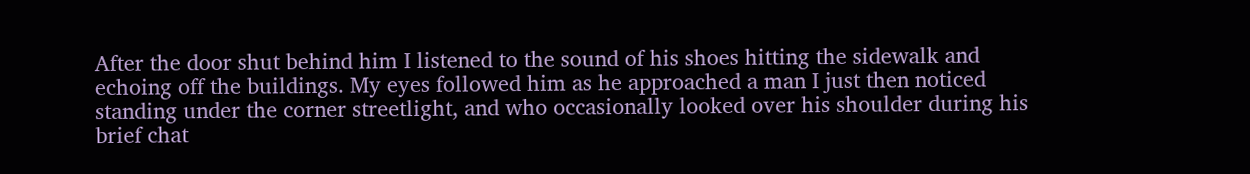After the door shut behind him I listened to the sound of his shoes hitting the sidewalk and echoing off the buildings. My eyes followed him as he approached a man I just then noticed standing under the corner streetlight, and who occasionally looked over his shoulder during his brief chat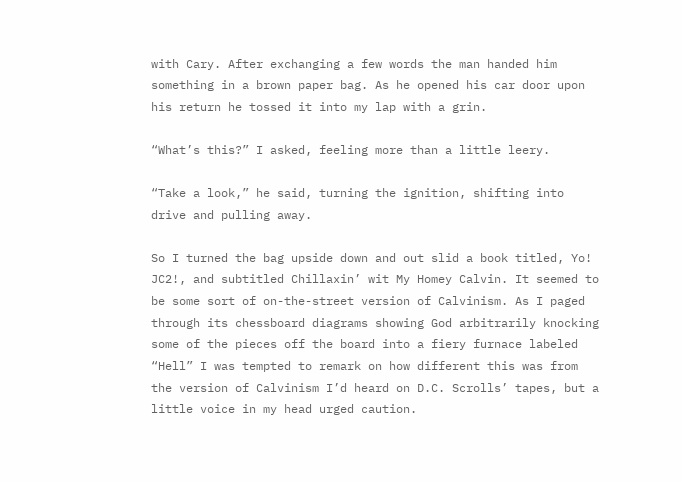with Cary. After exchanging a few words the man handed him something in a brown paper bag. As he opened his car door upon his return he tossed it into my lap with a grin.

“What’s this?” I asked, feeling more than a little leery.

“Take a look,” he said, turning the ignition, shifting into drive and pulling away.

So I turned the bag upside down and out slid a book titled, Yo! JC2!, and subtitled Chillaxin’ wit My Homey Calvin. It seemed to be some sort of on-the-street version of Calvinism. As I paged through its chessboard diagrams showing God arbitrarily knocking some of the pieces off the board into a fiery furnace labeled “Hell” I was tempted to remark on how different this was from the version of Calvinism I’d heard on D.C. Scrolls’ tapes, but a little voice in my head urged caution.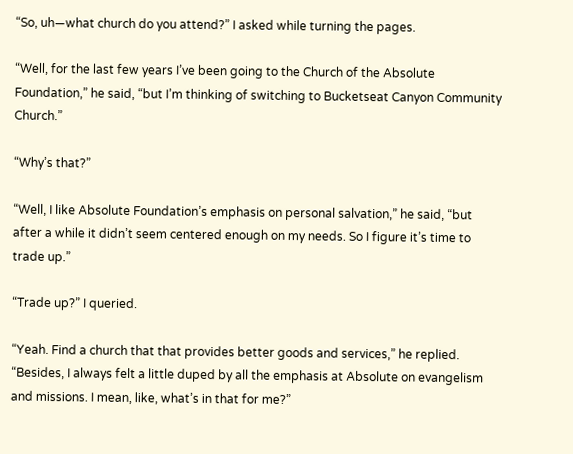“So, uh—what church do you attend?” I asked while turning the pages.

“Well, for the last few years I’ve been going to the Church of the Absolute Foundation,” he said, “but I’m thinking of switching to Bucketseat Canyon Community Church.”

“Why’s that?”

“Well, I like Absolute Foundation’s emphasis on personal salvation,” he said, “but after a while it didn’t seem centered enough on my needs. So I figure it’s time to trade up.”

“Trade up?” I queried.

“Yeah. Find a church that that provides better goods and services,” he replied. “Besides, I always felt a little duped by all the emphasis at Absolute on evangelism and missions. I mean, like, what’s in that for me?”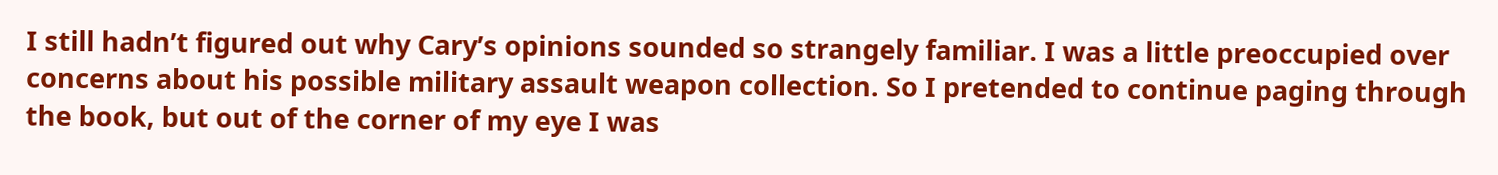I still hadn’t figured out why Cary’s opinions sounded so strangely familiar. I was a little preoccupied over concerns about his possible military assault weapon collection. So I pretended to continue paging through the book, but out of the corner of my eye I was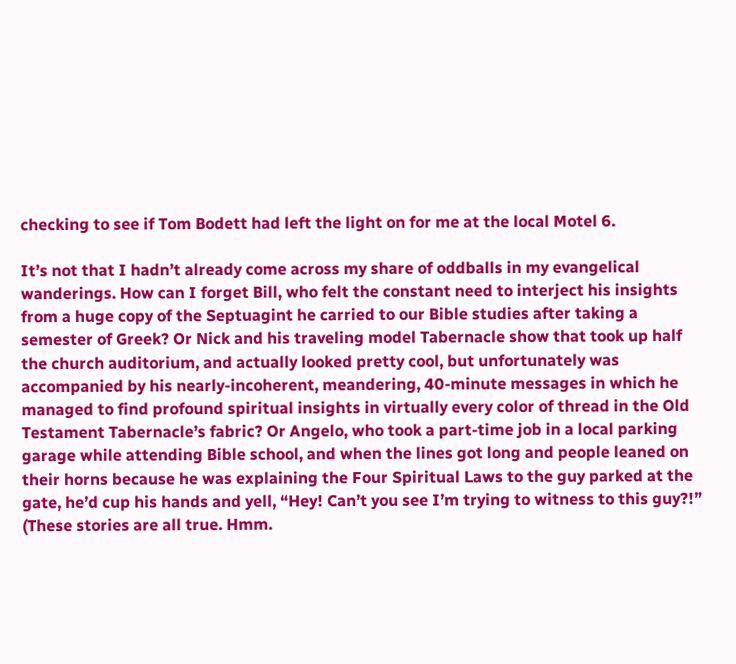checking to see if Tom Bodett had left the light on for me at the local Motel 6.

It’s not that I hadn’t already come across my share of oddballs in my evangelical wanderings. How can I forget Bill, who felt the constant need to interject his insights from a huge copy of the Septuagint he carried to our Bible studies after taking a semester of Greek? Or Nick and his traveling model Tabernacle show that took up half the church auditorium, and actually looked pretty cool, but unfortunately was accompanied by his nearly-incoherent, meandering, 40-minute messages in which he managed to find profound spiritual insights in virtually every color of thread in the Old Testament Tabernacle’s fabric? Or Angelo, who took a part-time job in a local parking garage while attending Bible school, and when the lines got long and people leaned on their horns because he was explaining the Four Spiritual Laws to the guy parked at the gate, he’d cup his hands and yell, “Hey! Can’t you see I’m trying to witness to this guy?!” (These stories are all true. Hmm.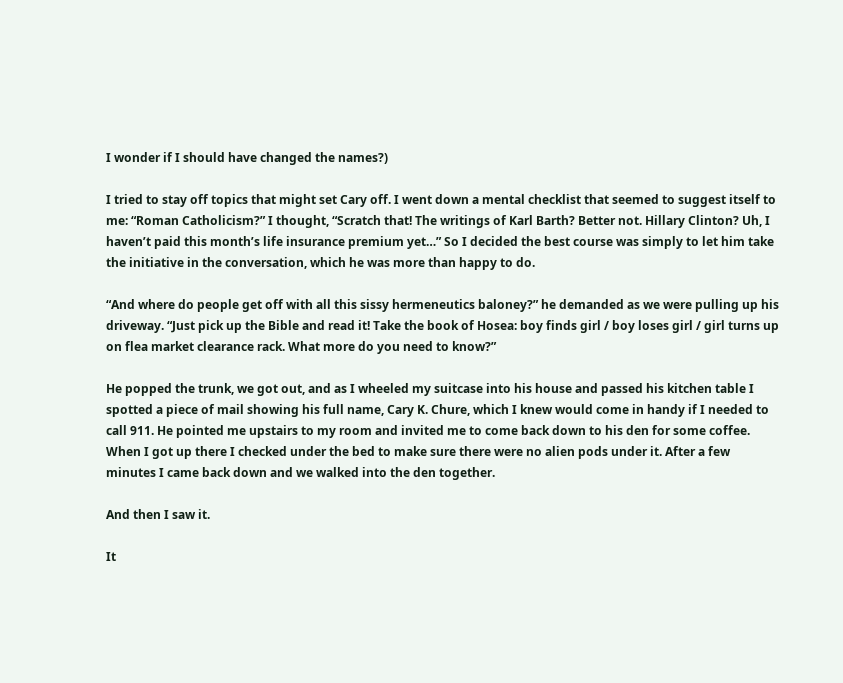I wonder if I should have changed the names?)

I tried to stay off topics that might set Cary off. I went down a mental checklist that seemed to suggest itself to me: “Roman Catholicism?” I thought, “Scratch that! The writings of Karl Barth? Better not. Hillary Clinton? Uh, I haven’t paid this month’s life insurance premium yet…” So I decided the best course was simply to let him take the initiative in the conversation, which he was more than happy to do.

“And where do people get off with all this sissy hermeneutics baloney?” he demanded as we were pulling up his driveway. “Just pick up the Bible and read it! Take the book of Hosea: boy finds girl / boy loses girl / girl turns up on flea market clearance rack. What more do you need to know?”

He popped the trunk, we got out, and as I wheeled my suitcase into his house and passed his kitchen table I spotted a piece of mail showing his full name, Cary K. Chure, which I knew would come in handy if I needed to call 911. He pointed me upstairs to my room and invited me to come back down to his den for some coffee. When I got up there I checked under the bed to make sure there were no alien pods under it. After a few minutes I came back down and we walked into the den together.

And then I saw it.

It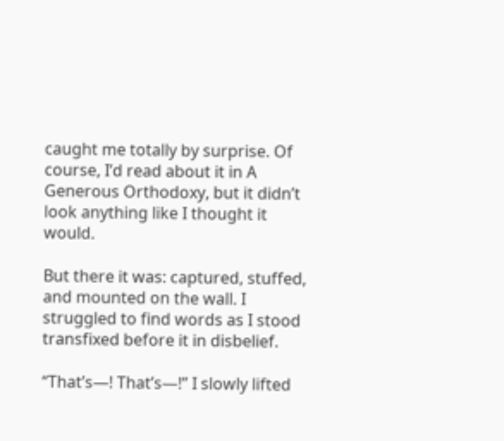caught me totally by surprise. Of course, I’d read about it in A Generous Orthodoxy, but it didn’t look anything like I thought it would.

But there it was: captured, stuffed, and mounted on the wall. I struggled to find words as I stood transfixed before it in disbelief.

“That’s—! That’s—!” I slowly lifted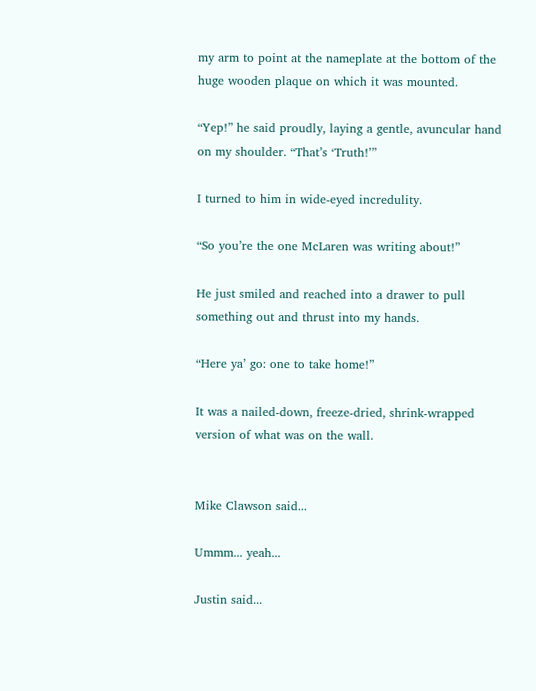my arm to point at the nameplate at the bottom of the huge wooden plaque on which it was mounted.

“Yep!” he said proudly, laying a gentle, avuncular hand on my shoulder. “That’s ‘Truth!’”

I turned to him in wide-eyed incredulity.

“So you’re the one McLaren was writing about!”

He just smiled and reached into a drawer to pull something out and thrust into my hands.

“Here ya’ go: one to take home!”

It was a nailed-down, freeze-dried, shrink-wrapped version of what was on the wall.


Mike Clawson said...

Ummm... yeah...

Justin said...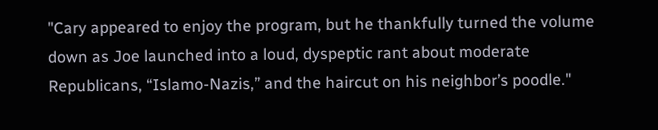"Cary appeared to enjoy the program, but he thankfully turned the volume down as Joe launched into a loud, dyspeptic rant about moderate Republicans, “Islamo-Nazis,” and the haircut on his neighbor’s poodle."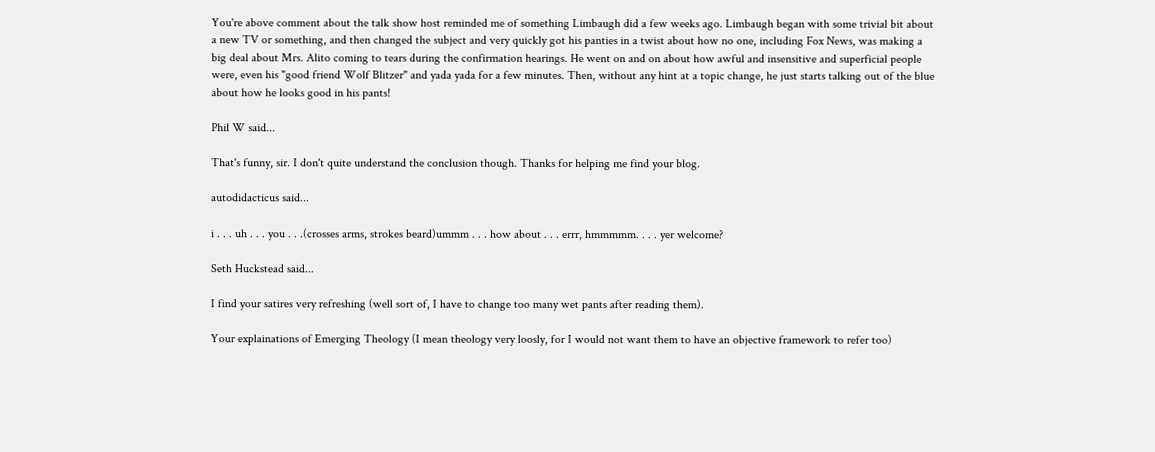You're above comment about the talk show host reminded me of something Limbaugh did a few weeks ago. Limbaugh began with some trivial bit about a new TV or something, and then changed the subject and very quickly got his panties in a twist about how no one, including Fox News, was making a big deal about Mrs. Alito coming to tears during the confirmation hearings. He went on and on about how awful and insensitive and superficial people were, even his "good friend Wolf Blitzer" and yada yada for a few minutes. Then, without any hint at a topic change, he just starts talking out of the blue about how he looks good in his pants!

Phil W said...

That's funny, sir. I don't quite understand the conclusion though. Thanks for helping me find your blog.

autodidacticus said...

i . . . uh . . . you . . .(crosses arms, strokes beard)ummm . . . how about . . . errr, hmmmmm. . . . yer welcome?

Seth Huckstead said...

I find your satires very refreshing (well sort of, I have to change too many wet pants after reading them).

Your explainations of Emerging Theology (I mean theology very loosly, for I would not want them to have an objective framework to refer too)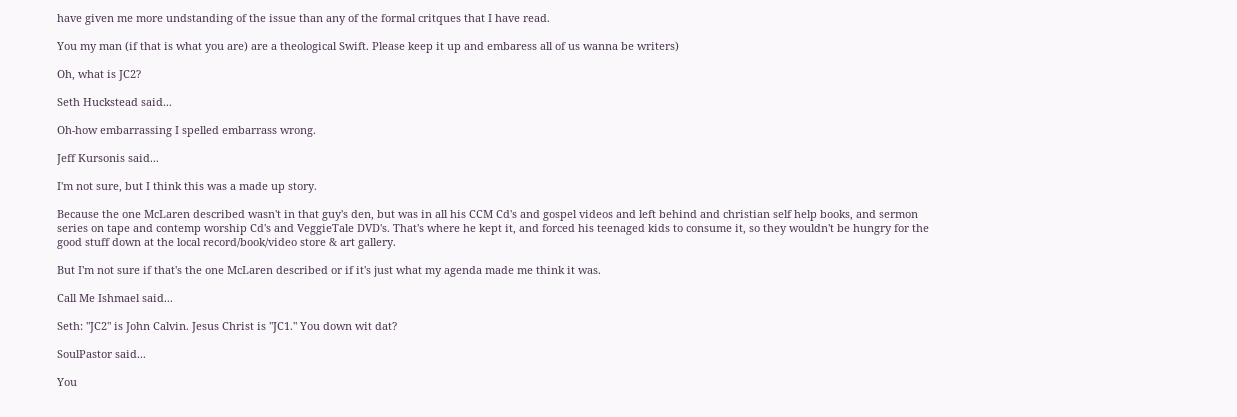have given me more undstanding of the issue than any of the formal critques that I have read.

You my man (if that is what you are) are a theological Swift. Please keep it up and embaress all of us wanna be writers)

Oh, what is JC2?

Seth Huckstead said...

Oh-how embarrassing I spelled embarrass wrong.

Jeff Kursonis said...

I'm not sure, but I think this was a made up story.

Because the one McLaren described wasn't in that guy's den, but was in all his CCM Cd's and gospel videos and left behind and christian self help books, and sermon series on tape and contemp worship Cd's and VeggieTale DVD's. That's where he kept it, and forced his teenaged kids to consume it, so they wouldn't be hungry for the good stuff down at the local record/book/video store & art gallery.

But I'm not sure if that's the one McLaren described or if it's just what my agenda made me think it was.

Call Me Ishmael said...

Seth: "JC2" is John Calvin. Jesus Christ is "JC1." You down wit dat?

SoulPastor said...

You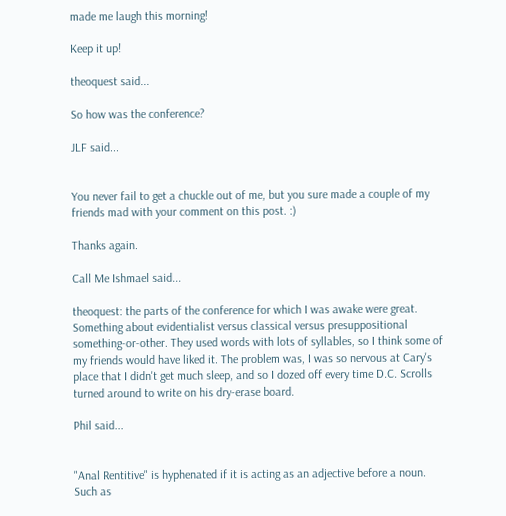made me laugh this morning!

Keep it up!

theoquest said...

So how was the conference?

JLF said...


You never fail to get a chuckle out of me, but you sure made a couple of my friends mad with your comment on this post. :)

Thanks again.

Call Me Ishmael said...

theoquest: the parts of the conference for which I was awake were great. Something about evidentialist versus classical versus presuppositional something-or-other. They used words with lots of syllables, so I think some of my friends would have liked it. The problem was, I was so nervous at Cary's place that I didn't get much sleep, and so I dozed off every time D.C. Scrolls turned around to write on his dry-erase board.

Phil said...


"Anal Rentitive" is hyphenated if it is acting as an adjective before a noun. Such as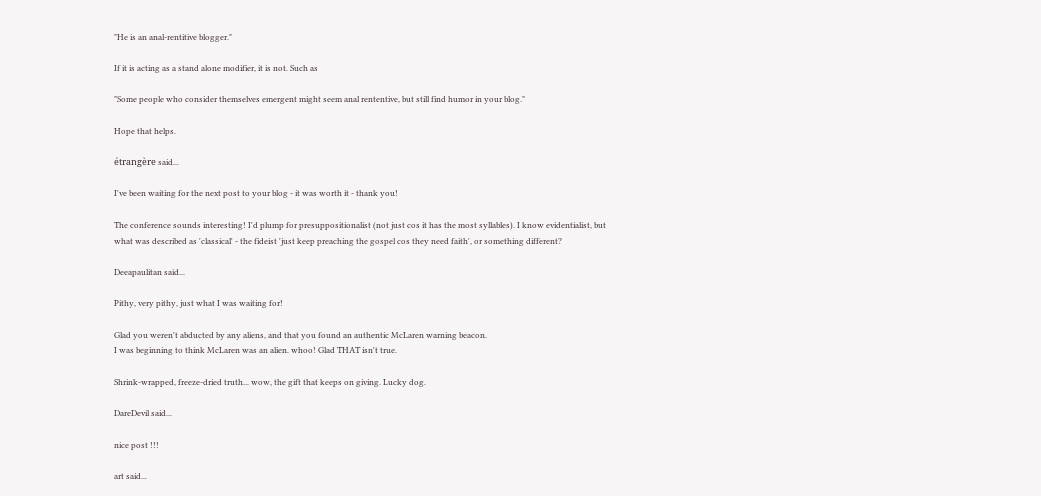"He is an anal-rentitive blogger."

If it is acting as a stand alone modifier, it is not. Such as

"Some people who consider themselves emergent might seem anal rententive, but still find humor in your blog."

Hope that helps.

étrangère said...

I've been waiting for the next post to your blog - it was worth it - thank you!

The conference sounds interesting! I'd plump for presuppositionalist (not just cos it has the most syllables). I know evidentialist, but what was described as 'classical' - the fideist 'just keep preaching the gospel cos they need faith', or something different?

Deeapaulitan said...

Pithy, very pithy, just what I was waiting for!

Glad you weren't abducted by any aliens, and that you found an authentic McLaren warning beacon.
I was beginning to think McLaren was an alien. whoo! Glad THAT isn't true.

Shrink-wrapped, freeze-dried truth... wow, the gift that keeps on giving. Lucky dog.

DareDevil said...

nice post !!!

art said...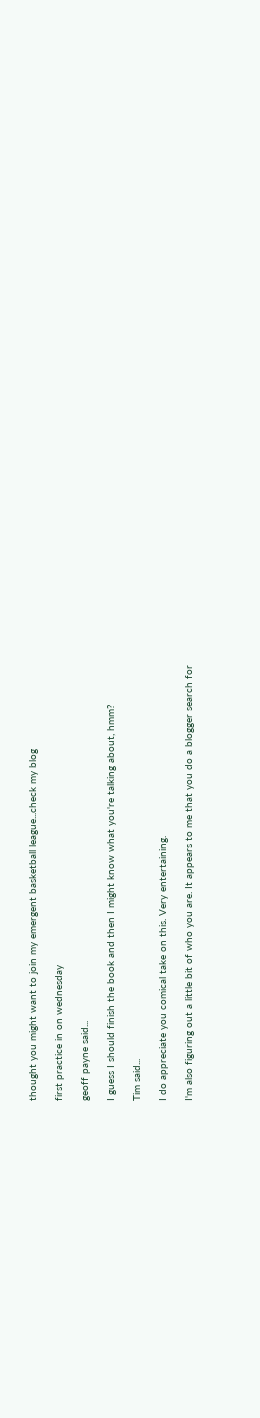thought you might want to join my emergent basketball league...check my blog

first practice in on wednesday

geoff payne said...

I guess I should finish the book and then I might know what you're talking about, hmm?

Tim said...

I do appreciate you comical take on this. Very entertaining.

I'm also figuring out a little bit of who you are. It appears to me that you do a blogger search for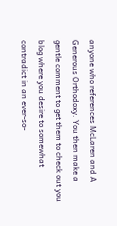anyone who references McLaren and A Generous Orthodoxy. You then make a gentle comment to get them to check out you blog where you desire to somewhat contradict in an ever-so-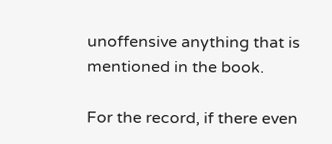unoffensive anything that is mentioned in the book.

For the record, if there even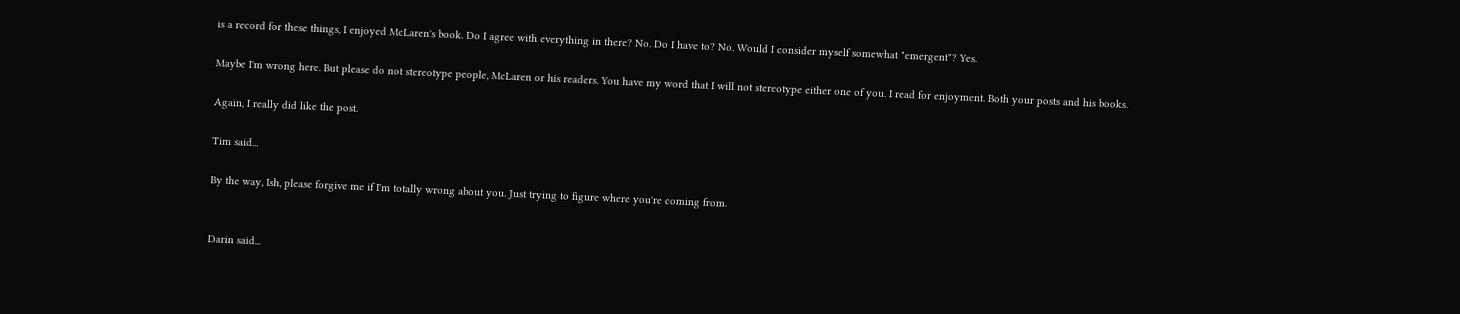is a record for these things, I enjoyed McLaren's book. Do I agree with everything in there? No. Do I have to? No. Would I consider myself somewhat "emergent"? Yes.

Maybe I'm wrong here. But please do not stereotype people, McLaren or his readers. You have my word that I will not stereotype either one of you. I read for enjoyment. Both your posts and his books.

Again, I really did like the post.

Tim said...

By the way, Ish, please forgive me if I'm totally wrong about you. Just trying to figure where you're coming from.


Darin said...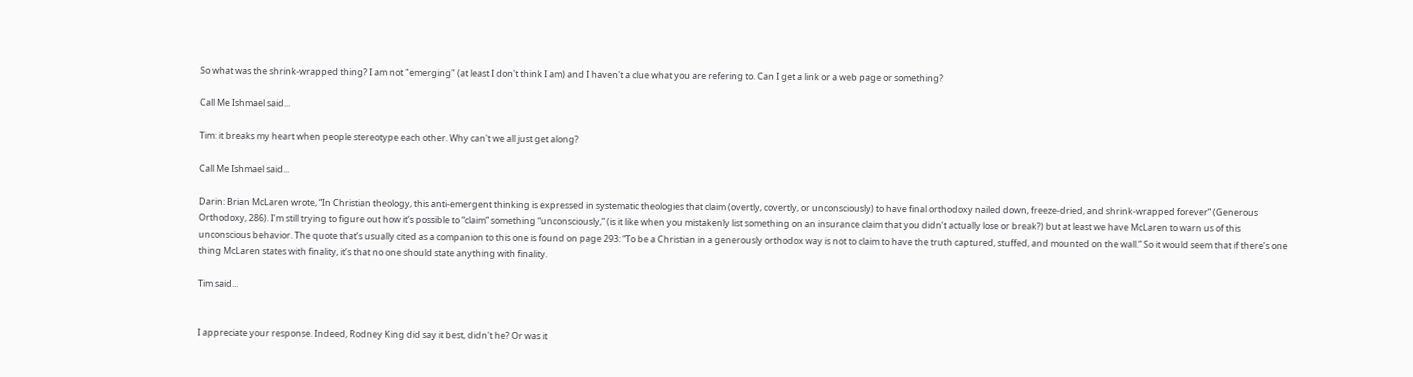So what was the shrink-wrapped thing? I am not "emerging" (at least I don't think I am) and I haven't a clue what you are refering to. Can I get a link or a web page or something?

Call Me Ishmael said...

Tim: it breaks my heart when people stereotype each other. Why can't we all just get along?

Call Me Ishmael said...

Darin: Brian McLaren wrote, “In Christian theology, this anti-emergent thinking is expressed in systematic theologies that claim (overtly, covertly, or unconsciously) to have final orthodoxy nailed down, freeze-dried, and shrink-wrapped forever” (Generous Orthodoxy, 286). I’m still trying to figure out how it’s possible to “claim” something “unconsciously,” (is it like when you mistakenly list something on an insurance claim that you didn’t actually lose or break?) but at least we have McLaren to warn us of this unconscious behavior. The quote that’s usually cited as a companion to this one is found on page 293: “To be a Christian in a generously orthodox way is not to claim to have the truth captured, stuffed, and mounted on the wall.” So it would seem that if there’s one thing McLaren states with finality, it’s that no one should state anything with finality.

Tim said...


I appreciate your response. Indeed, Rodney King did say it best, didn't he? Or was it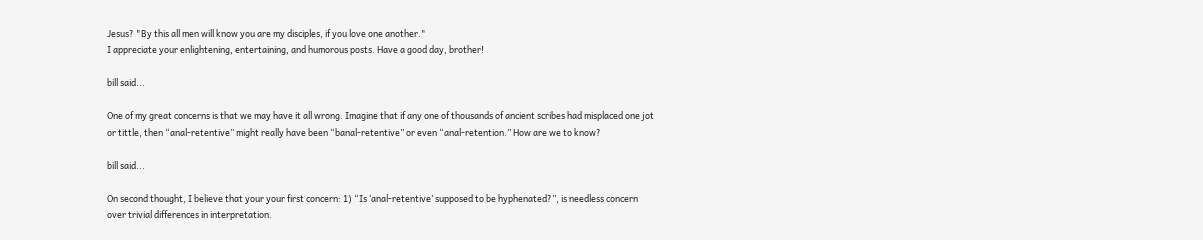Jesus? "By this all men will know you are my disciples, if you love one another."
I appreciate your enlightening, entertaining, and humorous posts. Have a good day, brother!

bill said...

One of my great concerns is that we may have it all wrong. Imagine that if any one of thousands of ancient scribes had misplaced one jot or tittle, then “anal-retentive” might really have been “banal-retentive” or even “anal-retention.” How are we to know?

bill said...

On second thought, I believe that your your first concern: 1) “Is ‘anal-retentive’ supposed to be hyphenated?”, is needless concern over trivial differences in interpretation.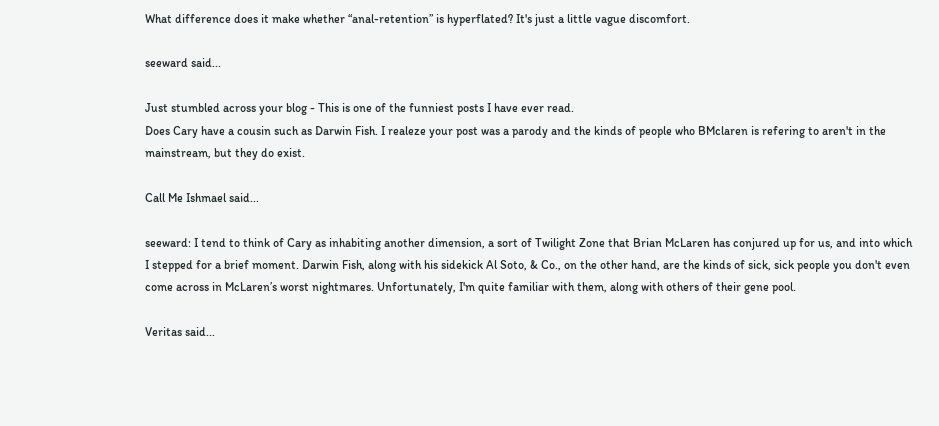What difference does it make whether “anal-retention” is hyperflated? It's just a little vague discomfort.

seeward said...

Just stumbled across your blog - This is one of the funniest posts I have ever read.
Does Cary have a cousin such as Darwin Fish. I realeze your post was a parody and the kinds of people who BMclaren is refering to aren't in the mainstream, but they do exist.

Call Me Ishmael said...

seeward: I tend to think of Cary as inhabiting another dimension, a sort of Twilight Zone that Brian McLaren has conjured up for us, and into which I stepped for a brief moment. Darwin Fish, along with his sidekick Al Soto, & Co., on the other hand, are the kinds of sick, sick people you don't even come across in McLaren’s worst nightmares. Unfortunately, I'm quite familiar with them, along with others of their gene pool.

Veritas said...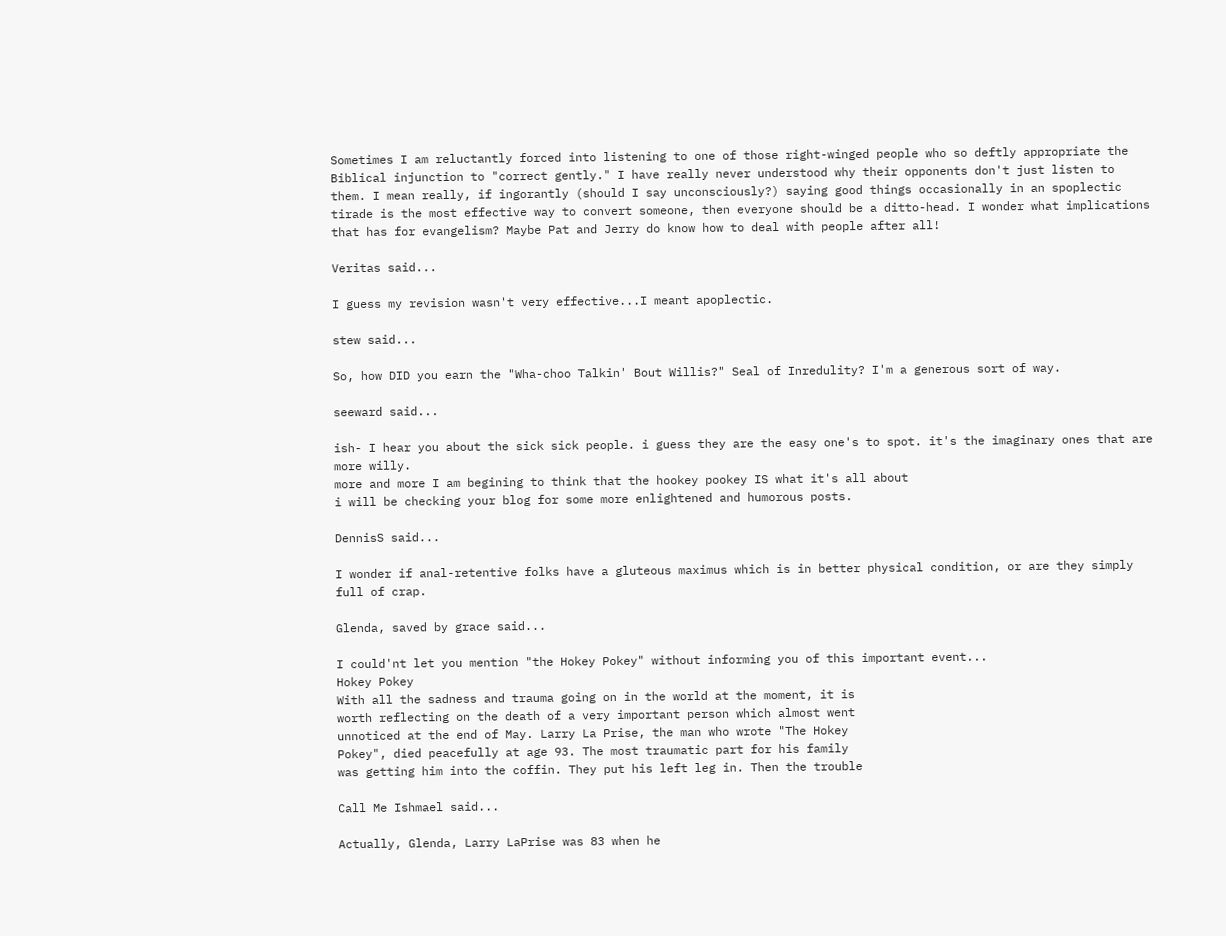Sometimes I am reluctantly forced into listening to one of those right-winged people who so deftly appropriate the Biblical injunction to "correct gently." I have really never understood why their opponents don't just listen to them. I mean really, if ingorantly (should I say unconsciously?) saying good things occasionally in an spoplectic tirade is the most effective way to convert someone, then everyone should be a ditto-head. I wonder what implications that has for evangelism? Maybe Pat and Jerry do know how to deal with people after all!

Veritas said...

I guess my revision wasn't very effective...I meant apoplectic.

stew said...

So, how DID you earn the "Wha-choo Talkin' Bout Willis?" Seal of Inredulity? I'm a generous sort of way.

seeward said...

ish- I hear you about the sick sick people. i guess they are the easy one's to spot. it's the imaginary ones that are more willy.
more and more I am begining to think that the hookey pookey IS what it's all about
i will be checking your blog for some more enlightened and humorous posts.

DennisS said...

I wonder if anal-retentive folks have a gluteous maximus which is in better physical condition, or are they simply full of crap.

Glenda, saved by grace said...

I could'nt let you mention "the Hokey Pokey" without informing you of this important event...
Hokey Pokey
With all the sadness and trauma going on in the world at the moment, it is
worth reflecting on the death of a very important person which almost went
unnoticed at the end of May. Larry La Prise, the man who wrote "The Hokey
Pokey", died peacefully at age 93. The most traumatic part for his family
was getting him into the coffin. They put his left leg in. Then the trouble

Call Me Ishmael said...

Actually, Glenda, Larry LaPrise was 83 when he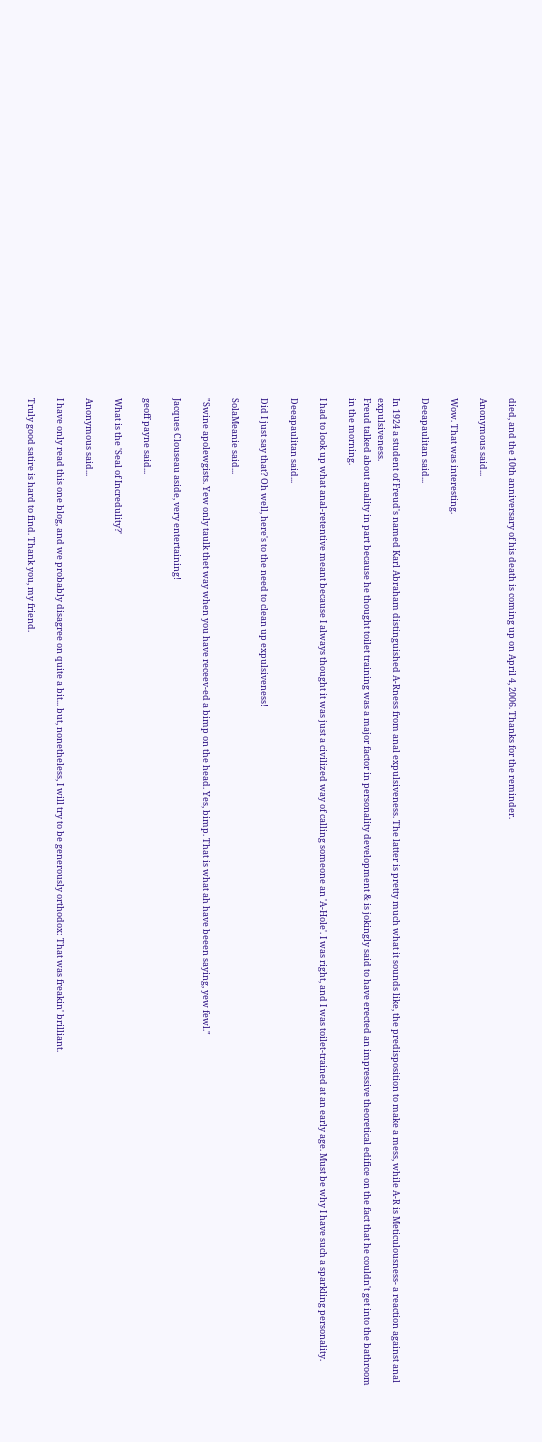died, and the 10th anniversary of his death is coming up on April 4, 2006. Thanks for the reminder.

Anonymous said...

Wow. That was interesting.

Deeapaulitan said...

In 1924 a student of Freud's named Karl Abraham distinguished A-Rness from anal expulsiveness. The latter is pretty much what it sounds like, the predisposition to make a mess, while A-R is Meticulousness- a reaction against anal expulsiveness.
Freud talked about anality in part because he thought toilet training was a major factor in personality development & is jokingly said to have erected an impressive theoretical edifice on the fact that he couldn't get into the bathroom in the morning.

I had to look up what anal-retentive meant because I always thought it was just a civilized way of calling someone an 'A-Hole'. I was right, and I was toilet-trained at an early age. Must be why I have such a sparkling personality.

Deeapaulitan said...

Did I just say that? Oh well, here's to the need to clean up expulsiveness!

SolaMeanie said...

"Swine apolewgists. Yew only taulk thet way when you have receev-ed a bimp on the head. Yes, bimp. That is what ah have beeen saying, yew fewl."

Jacques Clouseau aside, very entertaining!

geoff payne said...

What is the 'Seal of Incredulity?'

Anonymous said...

I have only read this one blog, and we probably disagree on quite a bit... but, nonetheless, I will try to be generously orthodox: That was freakin' brilliant.

Truly good satire is hard to find. Thank you, my friend.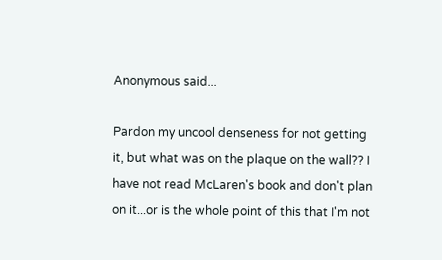Anonymous said...

Pardon my uncool denseness for not getting it, but what was on the plaque on the wall?? I have not read McLaren's book and don't plan on it...or is the whole point of this that I'm not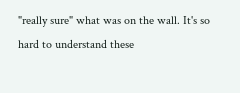"really sure" what was on the wall. It's so hard to understand these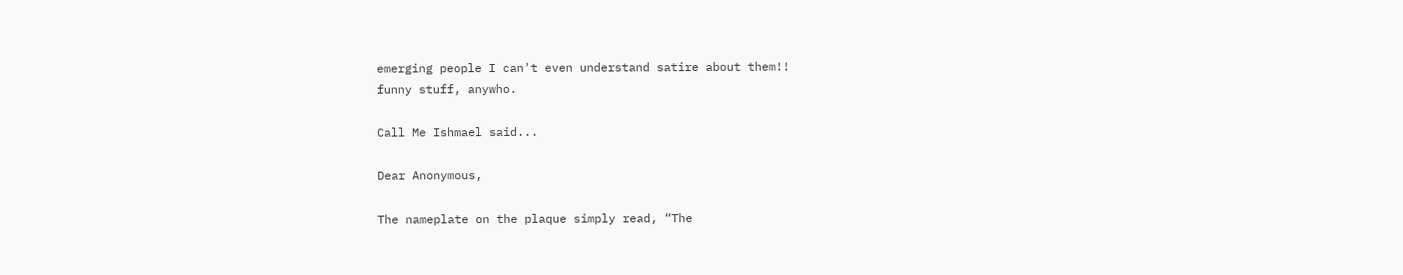emerging people I can't even understand satire about them!!
funny stuff, anywho.

Call Me Ishmael said...

Dear Anonymous,

The nameplate on the plaque simply read, “The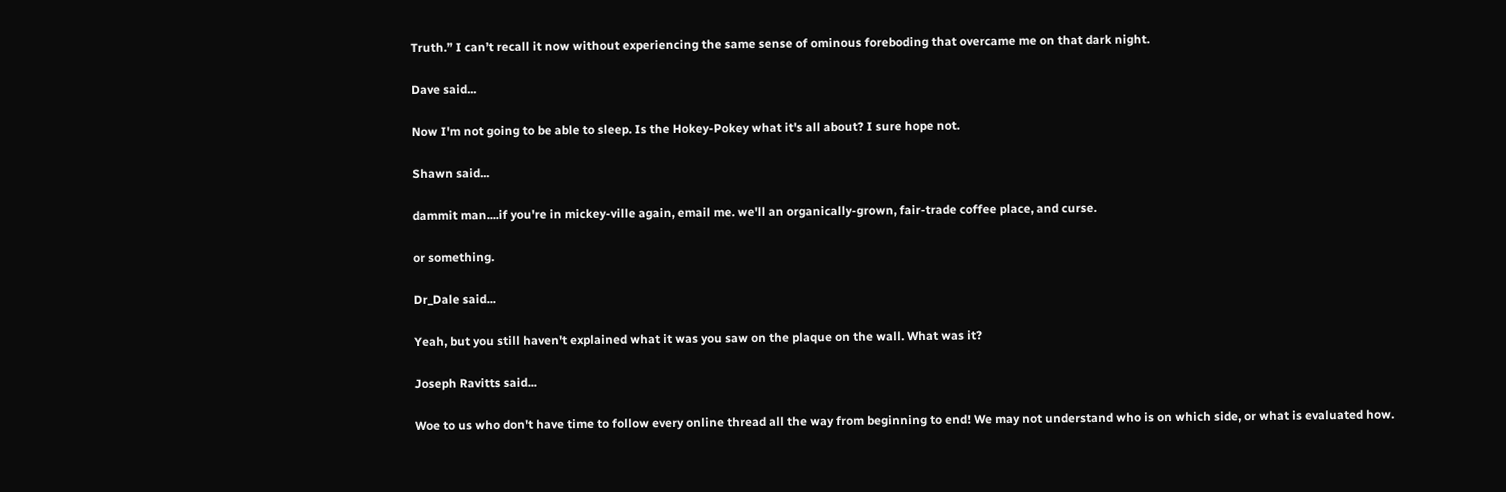Truth.” I can’t recall it now without experiencing the same sense of ominous foreboding that overcame me on that dark night.

Dave said...

Now I'm not going to be able to sleep. Is the Hokey-Pokey what it's all about? I sure hope not.

Shawn said...

dammit man....if you're in mickey-ville again, email me. we'll an organically-grown, fair-trade coffee place, and curse.

or something.

Dr_Dale said...

Yeah, but you still haven't explained what it was you saw on the plaque on the wall. What was it?

Joseph Ravitts said...

Woe to us who don't have time to follow every online thread all the way from beginning to end! We may not understand who is on which side, or what is evaluated how.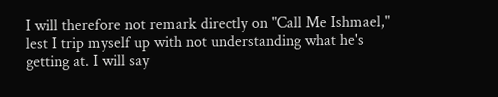I will therefore not remark directly on "Call Me Ishmael," lest I trip myself up with not understanding what he's getting at. I will say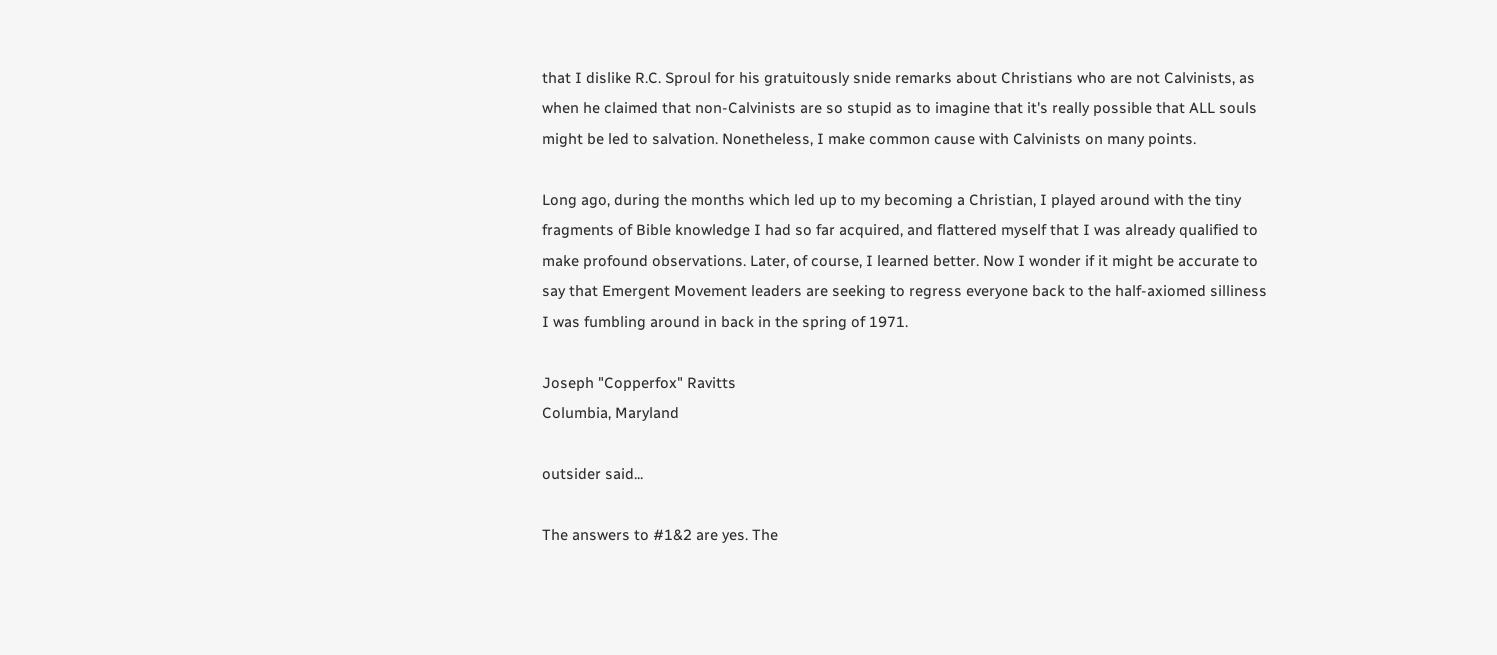that I dislike R.C. Sproul for his gratuitously snide remarks about Christians who are not Calvinists, as when he claimed that non-Calvinists are so stupid as to imagine that it's really possible that ALL souls might be led to salvation. Nonetheless, I make common cause with Calvinists on many points.

Long ago, during the months which led up to my becoming a Christian, I played around with the tiny fragments of Bible knowledge I had so far acquired, and flattered myself that I was already qualified to make profound observations. Later, of course, I learned better. Now I wonder if it might be accurate to say that Emergent Movement leaders are seeking to regress everyone back to the half-axiomed silliness I was fumbling around in back in the spring of 1971.

Joseph "Copperfox" Ravitts
Columbia, Maryland

outsider said...

The answers to #1&2 are yes. The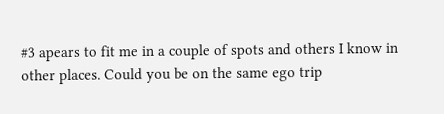#3 apears to fit me in a couple of spots and others I know in other places. Could you be on the same ego trip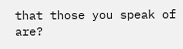that those you speak of are?